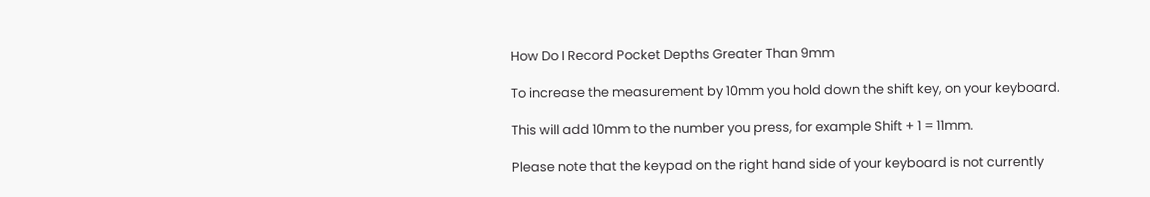How Do I Record Pocket Depths Greater Than 9mm

To increase the measurement by 10mm you hold down the shift key, on your keyboard.

This will add 10mm to the number you press, for example Shift + 1 = 11mm.

Please note that the keypad on the right hand side of your keyboard is not currently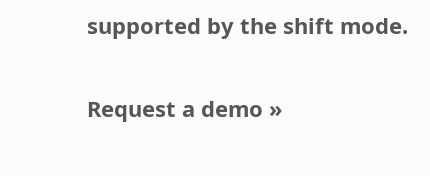supported by the shift mode.

Request a demo »